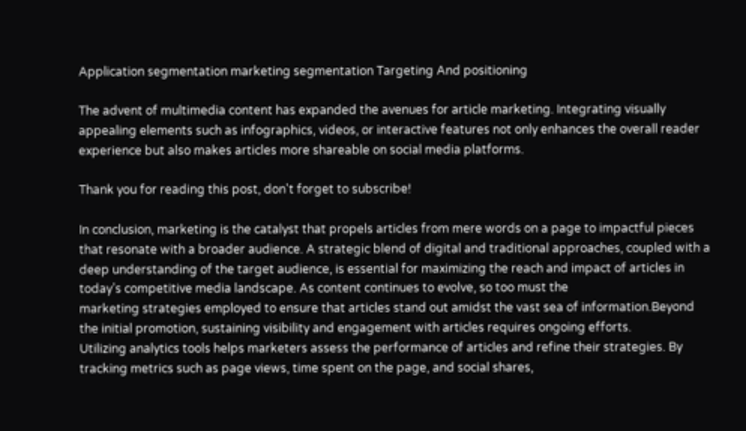Application segmentation marketing segmentation Targeting And positioning

The advent of multimedia content has expanded the avenues for article marketing. Integrating visually appealing elements such as infographics, videos, or interactive features not only enhances the overall reader experience but also makes articles more shareable on social media platforms.

Thank you for reading this post, don't forget to subscribe!

In conclusion, marketing is the catalyst that propels articles from mere words on a page to impactful pieces that resonate with a broader audience. A strategic blend of digital and traditional approaches, coupled with a deep understanding of the target audience, is essential for maximizing the reach and impact of articles in today’s competitive media landscape. As content continues to evolve, so too must the
marketing strategies employed to ensure that articles stand out amidst the vast sea of information.Beyond the initial promotion, sustaining visibility and engagement with articles requires ongoing efforts.
Utilizing analytics tools helps marketers assess the performance of articles and refine their strategies. By tracking metrics such as page views, time spent on the page, and social shares,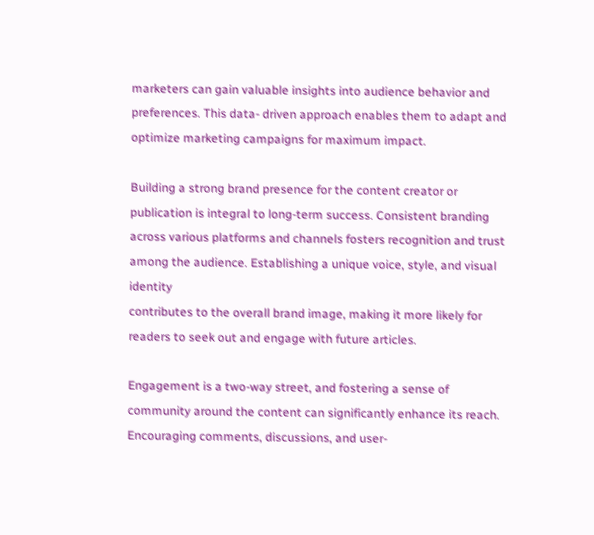marketers can gain valuable insights into audience behavior and preferences. This data- driven approach enables them to adapt and optimize marketing campaigns for maximum impact.

Building a strong brand presence for the content creator or publication is integral to long-term success. Consistent branding across various platforms and channels fosters recognition and trust among the audience. Establishing a unique voice, style, and visual identity
contributes to the overall brand image, making it more likely for readers to seek out and engage with future articles.

Engagement is a two-way street, and fostering a sense of community around the content can significantly enhance its reach. Encouraging comments, discussions, and user-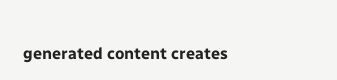generated content creates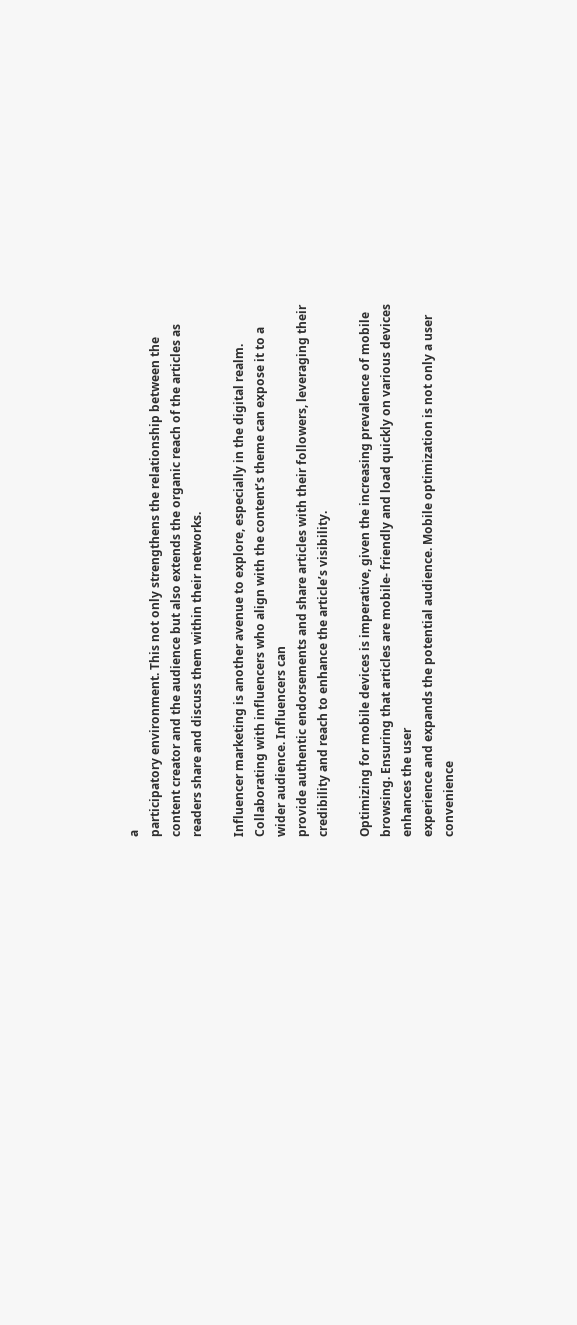a
participatory environment. This not only strengthens the relationship between the content creator and the audience but also extends the organic reach of the articles as readers share and discuss them within their networks.

Influencer marketing is another avenue to explore, especially in the digital realm. Collaborating with influencers who align with the content’s theme can expose it to a wider audience. Influencers can
provide authentic endorsements and share articles with their followers, leveraging their credibility and reach to enhance the article’s visibility.

Optimizing for mobile devices is imperative, given the increasing prevalence of mobile browsing. Ensuring that articles are mobile- friendly and load quickly on various devices enhances the user
experience and expands the potential audience. Mobile optimization is not only a user convenience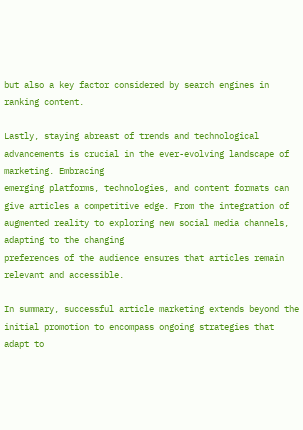but also a key factor considered by search engines in ranking content.

Lastly, staying abreast of trends and technological advancements is crucial in the ever-evolving landscape of marketing. Embracing
emerging platforms, technologies, and content formats can give articles a competitive edge. From the integration of augmented reality to exploring new social media channels, adapting to the changing
preferences of the audience ensures that articles remain relevant and accessible.

In summary, successful article marketing extends beyond the initial promotion to encompass ongoing strategies that adapt to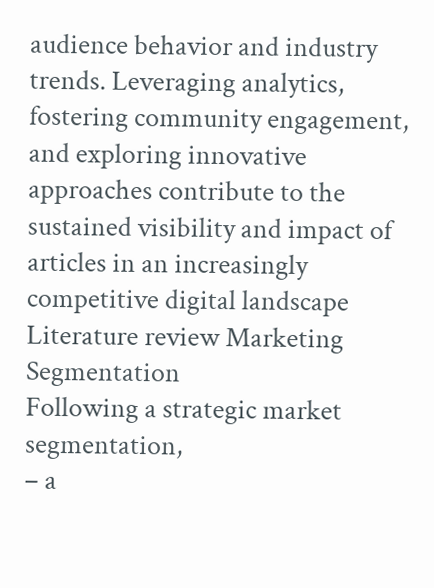audience behavior and industry trends. Leveraging analytics, fostering community engagement, and exploring innovative approaches contribute to the sustained visibility and impact of articles in an increasingly competitive digital landscape
Literature review Marketing Segmentation
Following a strategic market segmentation,
– a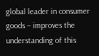global leader in consumer goods – improves the understanding of this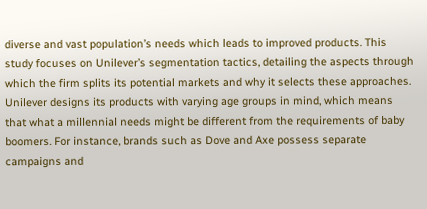diverse and vast population’s needs which leads to improved products. This study focuses on Unilever’s segmentation tactics, detailing the aspects through which the firm splits its potential markets and why it selects these approaches. Unilever designs its products with varying age groups in mind, which means that what a millennial needs might be different from the requirements of baby boomers. For instance, brands such as Dove and Axe possess separate campaigns and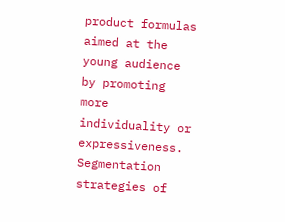product formulas aimed at the young audience by promoting more individuality or expressiveness. Segmentation strategies of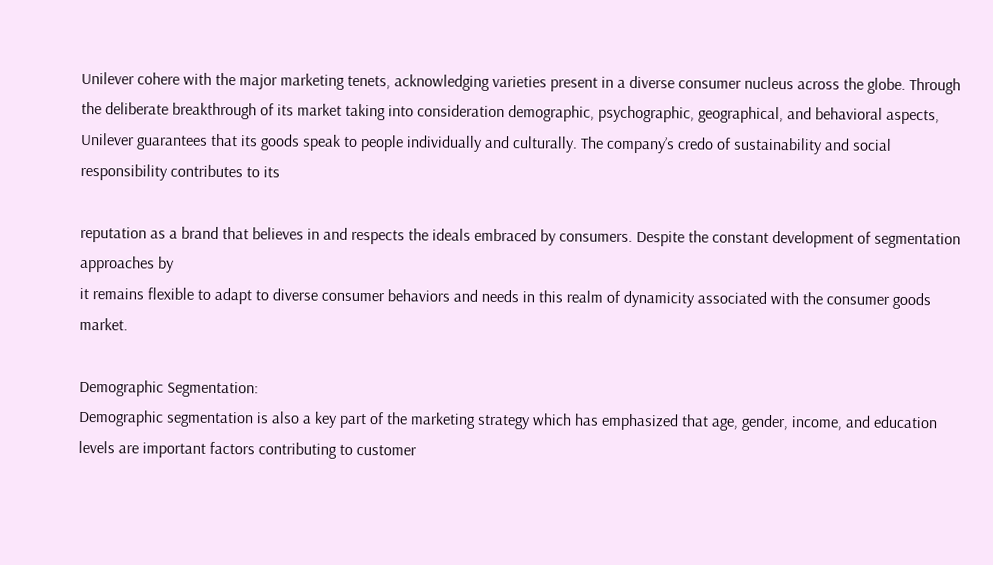Unilever cohere with the major marketing tenets, acknowledging varieties present in a diverse consumer nucleus across the globe. Through the deliberate breakthrough of its market taking into consideration demographic, psychographic, geographical, and behavioral aspects, Unilever guarantees that its goods speak to people individually and culturally. The company’s credo of sustainability and social responsibility contributes to its

reputation as a brand that believes in and respects the ideals embraced by consumers. Despite the constant development of segmentation approaches by
it remains flexible to adapt to diverse consumer behaviors and needs in this realm of dynamicity associated with the consumer goods market.

Demographic Segmentation:
Demographic segmentation is also a key part of the marketing strategy which has emphasized that age, gender, income, and education levels are important factors contributing to customer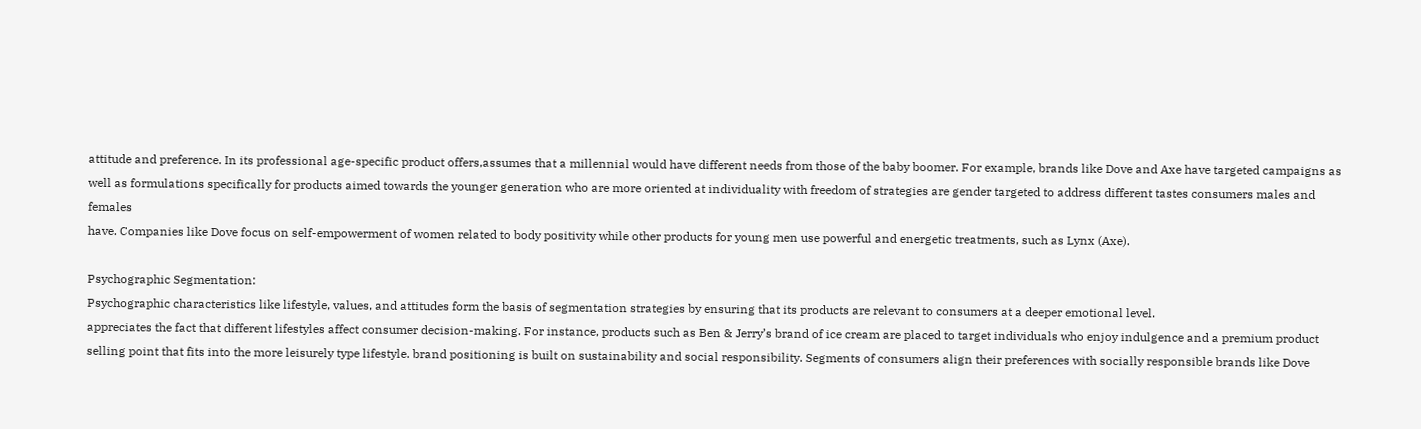attitude and preference. In its professional age-specific product offers,assumes that a millennial would have different needs from those of the baby boomer. For example, brands like Dove and Axe have targeted campaigns as well as formulations specifically for products aimed towards the younger generation who are more oriented at individuality with freedom of strategies are gender targeted to address different tastes consumers males and females
have. Companies like Dove focus on self-empowerment of women related to body positivity while other products for young men use powerful and energetic treatments, such as Lynx (Axe).

Psychographic Segmentation:
Psychographic characteristics like lifestyle, values, and attitudes form the basis of segmentation strategies by ensuring that its products are relevant to consumers at a deeper emotional level.
appreciates the fact that different lifestyles affect consumer decision-making. For instance, products such as Ben & Jerry’s brand of ice cream are placed to target individuals who enjoy indulgence and a premium product selling point that fits into the more leisurely type lifestyle. brand positioning is built on sustainability and social responsibility. Segments of consumers align their preferences with socially responsible brands like Dove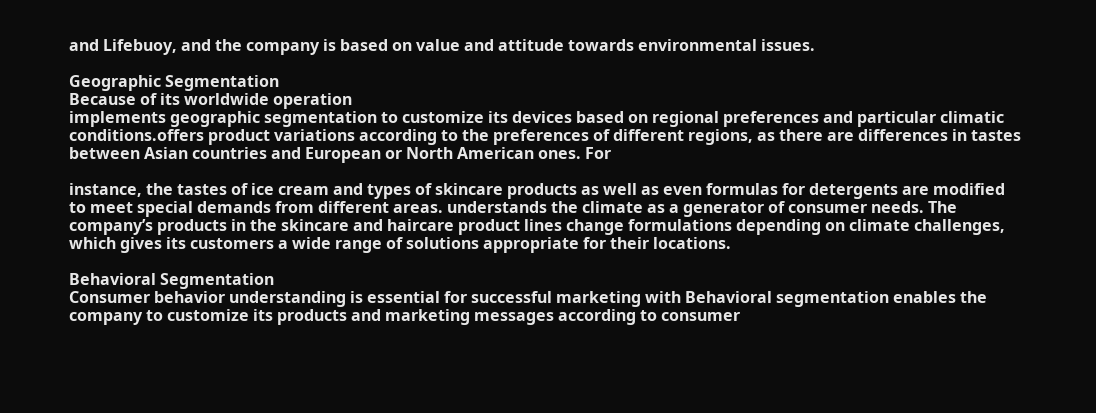and Lifebuoy, and the company is based on value and attitude towards environmental issues.

Geographic Segmentation
Because of its worldwide operation
implements geographic segmentation to customize its devices based on regional preferences and particular climatic conditions.offers product variations according to the preferences of different regions, as there are differences in tastes between Asian countries and European or North American ones. For

instance, the tastes of ice cream and types of skincare products as well as even formulas for detergents are modified to meet special demands from different areas. understands the climate as a generator of consumer needs. The company’s products in the skincare and haircare product lines change formulations depending on climate challenges, which gives its customers a wide range of solutions appropriate for their locations.

Behavioral Segmentation
Consumer behavior understanding is essential for successful marketing with Behavioral segmentation enables the company to customize its products and marketing messages according to consumer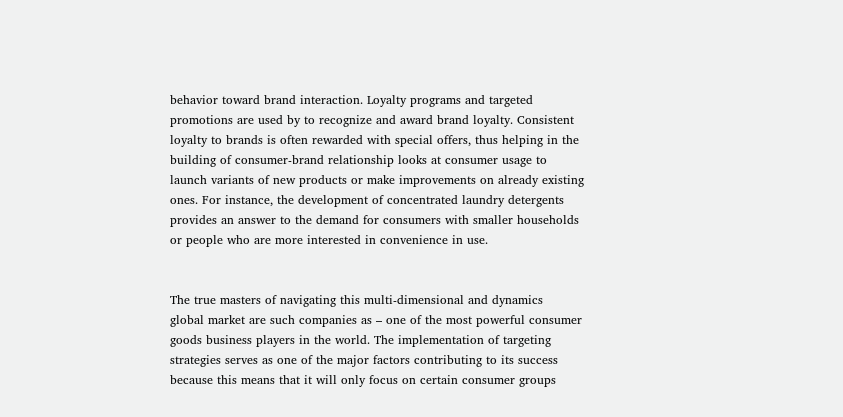behavior toward brand interaction. Loyalty programs and targeted promotions are used by to recognize and award brand loyalty. Consistent loyalty to brands is often rewarded with special offers, thus helping in the building of consumer-brand relationship looks at consumer usage to launch variants of new products or make improvements on already existing ones. For instance, the development of concentrated laundry detergents provides an answer to the demand for consumers with smaller households or people who are more interested in convenience in use.


The true masters of navigating this multi-dimensional and dynamics
global market are such companies as – one of the most powerful consumer goods business players in the world. The implementation of targeting strategies serves as one of the major factors contributing to its success because this means that it will only focus on certain consumer groups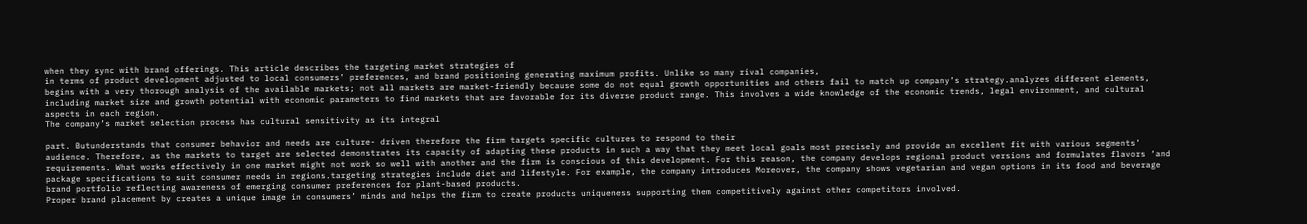when they sync with brand offerings. This article describes the targeting market strategies of
in terms of product development adjusted to local consumers’ preferences, and brand positioning generating maximum profits. Unlike so many rival companies,
begins with a very thorough analysis of the available markets; not all markets are market-friendly because some do not equal growth opportunities and others fail to match up company’s strategy.analyzes different elements, including market size and growth potential with economic parameters to find markets that are favorable for its diverse product range. This involves a wide knowledge of the economic trends, legal environment, and cultural aspects in each region.
The company’s market selection process has cultural sensitivity as its integral

part. Butunderstands that consumer behavior and needs are culture- driven therefore the firm targets specific cultures to respond to their
audience. Therefore, as the markets to target are selected demonstrates its capacity of adapting these products in such a way that they meet local goals most precisely and provide an excellent fit with various segments’
requirements. What works effectively in one market might not work so well with another and the firm is conscious of this development. For this reason, the company develops regional product versions and formulates flavors ‘and package specifications to suit consumer needs in regions.targeting strategies include diet and lifestyle. For example, the company introduces Moreover, the company shows vegetarian and vegan options in its food and beverage brand portfolio reflecting awareness of emerging consumer preferences for plant-based products.
Proper brand placement by creates a unique image in consumers’ minds and helps the firm to create products uniqueness supporting them competitively against other competitors involved.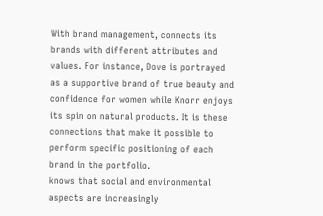With brand management, connects its brands with different attributes and values. For instance, Dove is portrayed as a supportive brand of true beauty and confidence for women while Knorr enjoys its spin on natural products. It is these connections that make it possible to perform specific positioning of each brand in the portfolio.
knows that social and environmental aspects are increasingly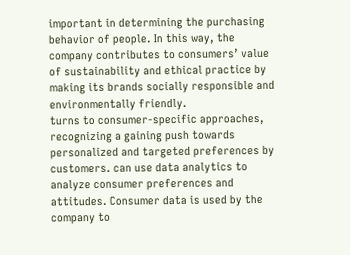important in determining the purchasing behavior of people. In this way, the company contributes to consumers’ value of sustainability and ethical practice by making its brands socially responsible and environmentally friendly.
turns to consumer-specific approaches, recognizing a gaining push towards personalized and targeted preferences by customers. can use data analytics to analyze consumer preferences and attitudes. Consumer data is used by the company to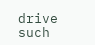drive such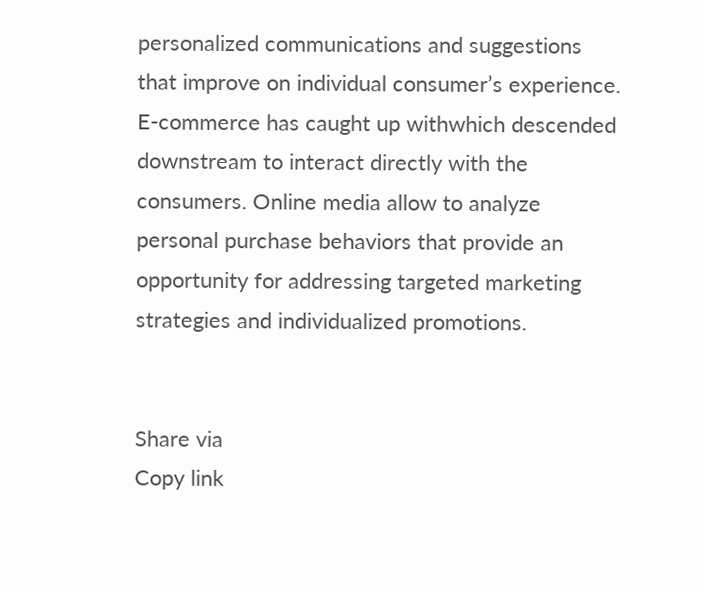personalized communications and suggestions that improve on individual consumer’s experience. E-commerce has caught up withwhich descended downstream to interact directly with the consumers. Online media allow to analyze personal purchase behaviors that provide an opportunity for addressing targeted marketing strategies and individualized promotions.


Share via
Copy link